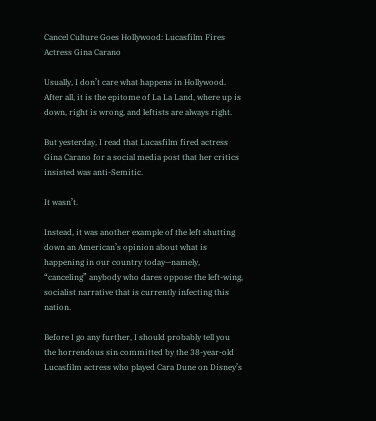Cancel Culture Goes Hollywood: Lucasfilm Fires Actress Gina Carano

Usually, I don’t care what happens in Hollywood. After all, it is the epitome of La La Land, where up is down, right is wrong, and leftists are always right.

But yesterday, I read that Lucasfilm fired actress Gina Carano for a social media post that her critics insisted was anti-Semitic.

It wasn’t.

Instead, it was another example of the left shutting down an American’s opinion about what is happening in our country today—namely, “canceling” anybody who dares oppose the left-wing, socialist narrative that is currently infecting this nation.

Before I go any further, I should probably tell you the horrendous sin committed by the 38-year-old Lucasfilm actress who played Cara Dune on Disney’s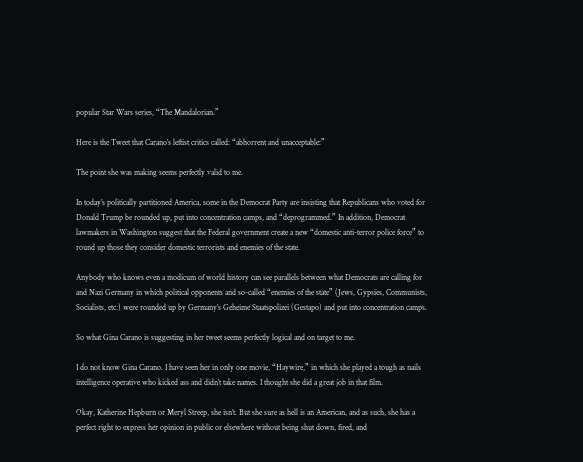popular Star Wars series, “The Mandalorian.”

Here is the Tweet that Carano’s leftist critics called: “abhorrent and unacceptable:”

The point she was making seems perfectly valid to me.

In today’s politically partitioned America, some in the Democrat Party are insisting that Republicans who voted for Donald Trump be rounded up, put into concentration camps, and “deprogrammed.” In addition, Democrat lawmakers in Washington suggest that the Federal government create a new “domestic anti-terror police force” to round up those they consider domestic terrorists and enemies of the state.

Anybody who knows even a modicum of world history can see parallels between what Democrats are calling for and Nazi Germany in which political opponents and so-called “enemies of the state” (Jews, Gypsies, Communists, Socialists, etc.) were rounded up by Germany’s Geheime Staatspolizei (Gestapo) and put into concentration camps.

So what Gina Carano is suggesting in her tweet seems perfectly logical and on target to me.

I do not know Gina Carano. I have seen her in only one movie, “Haywire,” in which she played a tough as nails intelligence operative who kicked ass and didn’t take names. I thought she did a great job in that film.

Okay, Katherine Hepburn or Meryl Streep, she isn’t. But she sure as hell is an American, and as such, she has a perfect right to express her opinion in public or elsewhere without being shut down, fired, and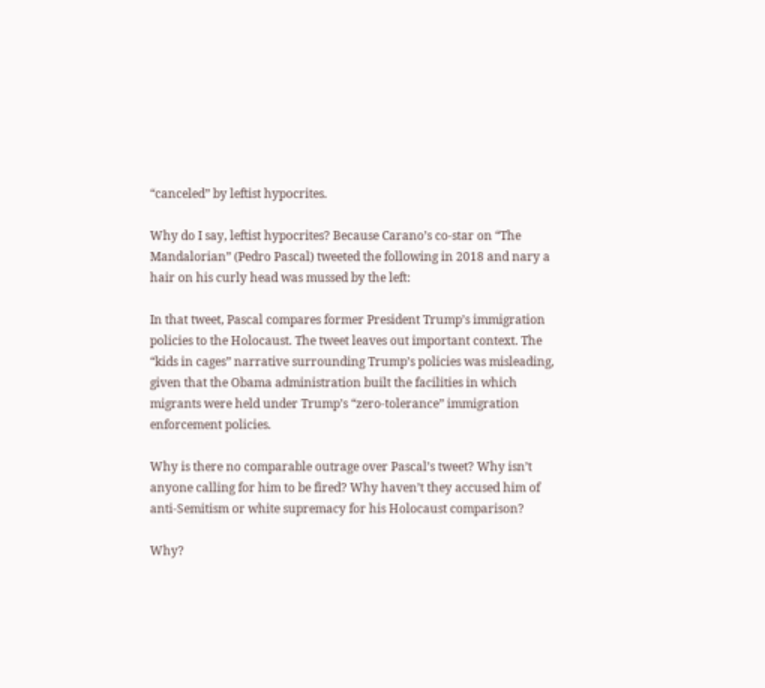“canceled” by leftist hypocrites.

Why do I say, leftist hypocrites? Because Carano’s co-star on “The Mandalorian” (Pedro Pascal) tweeted the following in 2018 and nary a hair on his curly head was mussed by the left:

In that tweet, Pascal compares former President Trump’s immigration policies to the Holocaust. The tweet leaves out important context. The “kids in cages” narrative surrounding Trump’s policies was misleading, given that the Obama administration built the facilities in which migrants were held under Trump’s “zero-tolerance” immigration enforcement policies.

Why is there no comparable outrage over Pascal’s tweet? Why isn’t anyone calling for him to be fired? Why haven’t they accused him of anti-Semitism or white supremacy for his Holocaust comparison?

Why?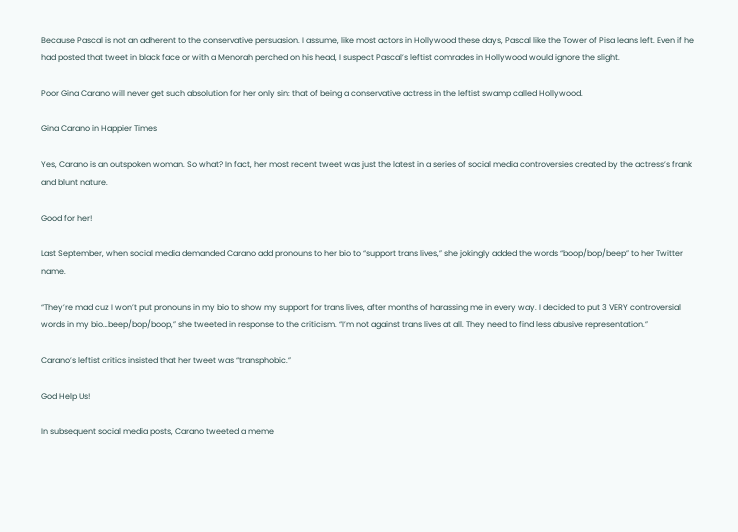Because Pascal is not an adherent to the conservative persuasion. I assume, like most actors in Hollywood these days, Pascal like the Tower of Pisa leans left. Even if he had posted that tweet in black face or with a Menorah perched on his head, I suspect Pascal’s leftist comrades in Hollywood would ignore the slight.

Poor Gina Carano will never get such absolution for her only sin: that of being a conservative actress in the leftist swamp called Hollywood.

Gina Carano in Happier Times

Yes, Carano is an outspoken woman. So what? In fact, her most recent tweet was just the latest in a series of social media controversies created by the actress’s frank and blunt nature.

Good for her!

Last September, when social media demanded Carano add pronouns to her bio to “support trans lives,” she jokingly added the words “boop/bop/beep” to her Twitter name.

“They’re mad cuz I won’t put pronouns in my bio to show my support for trans lives, after months of harassing me in every way. I decided to put 3 VERY controversial words in my bio…beep/bop/boop,” she tweeted in response to the criticism. “I’m not against trans lives at all. They need to find less abusive representation.”

Carano’s leftist critics insisted that her tweet was “transphobic.”

God Help Us!

In subsequent social media posts, Carano tweeted a meme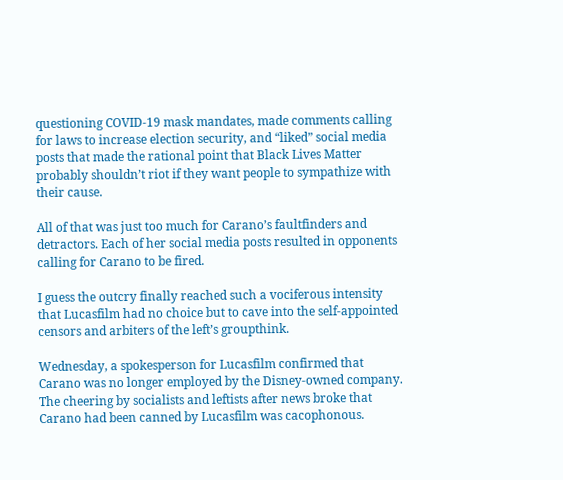questioning COVID-19 mask mandates, made comments calling for laws to increase election security, and “liked” social media posts that made the rational point that Black Lives Matter probably shouldn’t riot if they want people to sympathize with their cause.

All of that was just too much for Carano’s faultfinders and detractors. Each of her social media posts resulted in opponents calling for Carano to be fired.

I guess the outcry finally reached such a vociferous intensity that Lucasfilm had no choice but to cave into the self-appointed censors and arbiters of the left’s groupthink.

Wednesday, a spokesperson for Lucasfilm confirmed that Carano was no longer employed by the Disney-owned company. The cheering by socialists and leftists after news broke that Carano had been canned by Lucasfilm was cacophonous.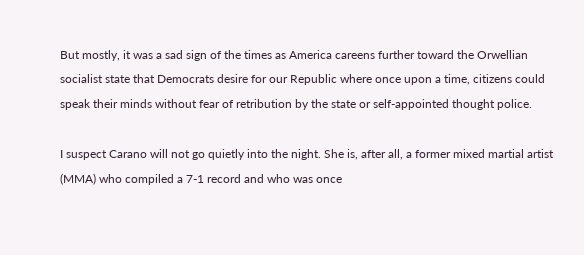But mostly, it was a sad sign of the times as America careens further toward the Orwellian socialist state that Democrats desire for our Republic where once upon a time, citizens could speak their minds without fear of retribution by the state or self-appointed thought police.

I suspect Carano will not go quietly into the night. She is, after all, a former mixed martial artist (MMA) who compiled a 7-1 record and who was once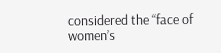considered the “face of women’s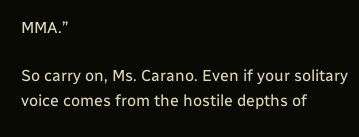MMA.”

So carry on, Ms. Carano. Even if your solitary voice comes from the hostile depths of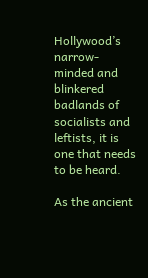Hollywood’s narrow-minded and blinkered badlands of socialists and leftists, it is one that needs to be heard.

As the ancient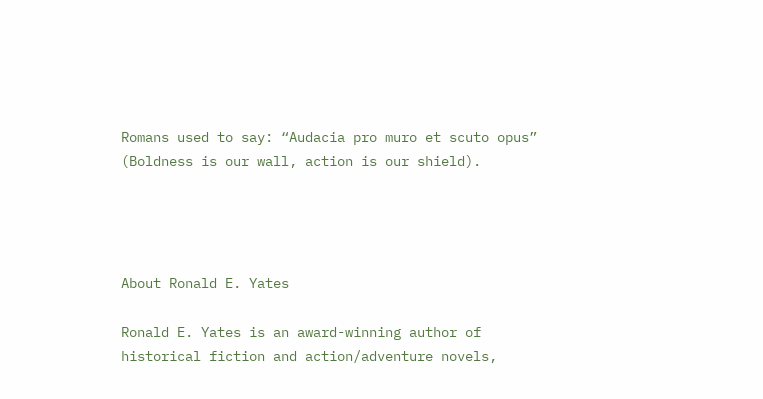Romans used to say: “Audacia pro muro et scuto opus” (Boldness is our wall, action is our shield).




About Ronald E. Yates

Ronald E. Yates is an award-winning author of historical fiction and action/adventure novels,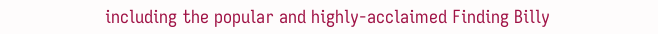including the popular and highly-acclaimed Finding Billy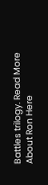Battles trilogy. Read More About Ron Here